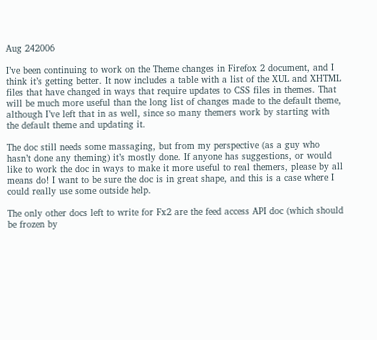Aug 242006

I’ve been continuing to work on the Theme changes in Firefox 2 document, and I think it’s getting better. It now includes a table with a list of the XUL and XHTML files that have changed in ways that require updates to CSS files in themes. That will be much more useful than the long list of changes made to the default theme, although I’ve left that in as well, since so many themers work by starting with the default theme and updating it.

The doc still needs some massaging, but from my perspective (as a guy who hasn’t done any theming) it’s mostly done. If anyone has suggestions, or would like to work the doc in ways to make it more useful to real themers, please by all means do! I want to be sure the doc is in great shape, and this is a case where I could really use some outside help.

The only other docs left to write for Fx2 are the feed access API doc (which should be frozen by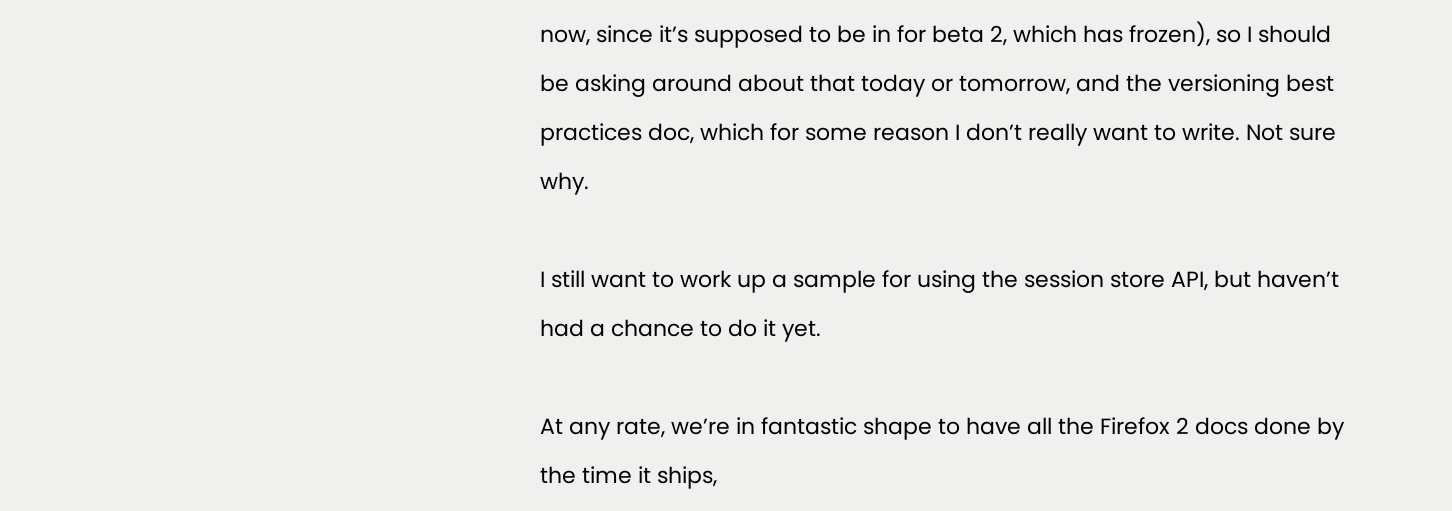now, since it’s supposed to be in for beta 2, which has frozen), so I should be asking around about that today or tomorrow, and the versioning best practices doc, which for some reason I don’t really want to write. Not sure why.

I still want to work up a sample for using the session store API, but haven’t had a chance to do it yet.

At any rate, we’re in fantastic shape to have all the Firefox 2 docs done by the time it ships,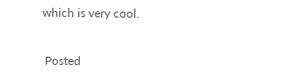which is very cool.

 Posted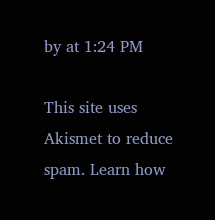by at 1:24 PM

This site uses Akismet to reduce spam. Learn how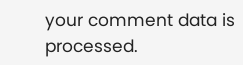your comment data is processed.